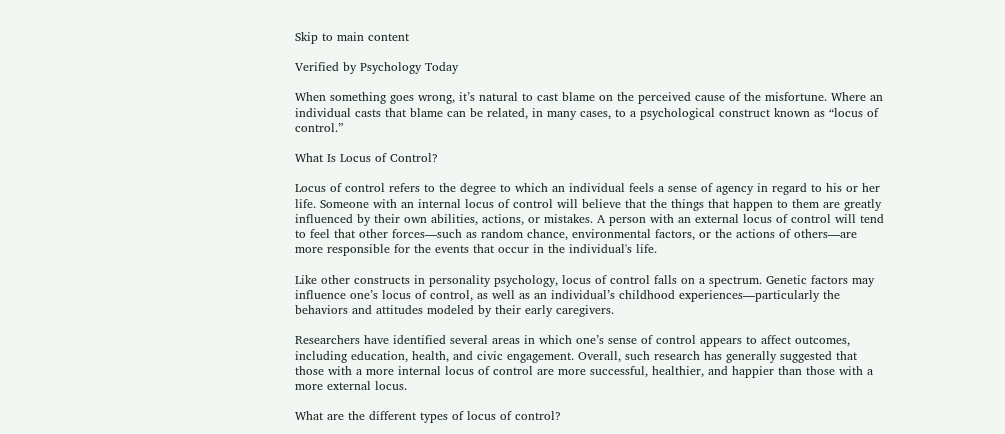Skip to main content

Verified by Psychology Today

When something goes wrong, it’s natural to cast blame on the perceived cause of the misfortune. Where an individual casts that blame can be related, in many cases, to a psychological construct known as “locus of control.”

What Is Locus of Control?

Locus of control refers to the degree to which an individual feels a sense of agency in regard to his or her life. Someone with an internal locus of control will believe that the things that happen to them are greatly influenced by their own abilities, actions, or mistakes. A person with an external locus of control will tend to feel that other forces—such as random chance, environmental factors, or the actions of others—are more responsible for the events that occur in the individual's life.

Like other constructs in personality psychology, locus of control falls on a spectrum. Genetic factors may influence one’s locus of control, as well as an individual’s childhood experiences—particularly the behaviors and attitudes modeled by their early caregivers.

Researchers have identified several areas in which one’s sense of control appears to affect outcomes, including education, health, and civic engagement. Overall, such research has generally suggested that those with a more internal locus of control are more successful, healthier, and happier than those with a more external locus.

What are the different types of locus of control?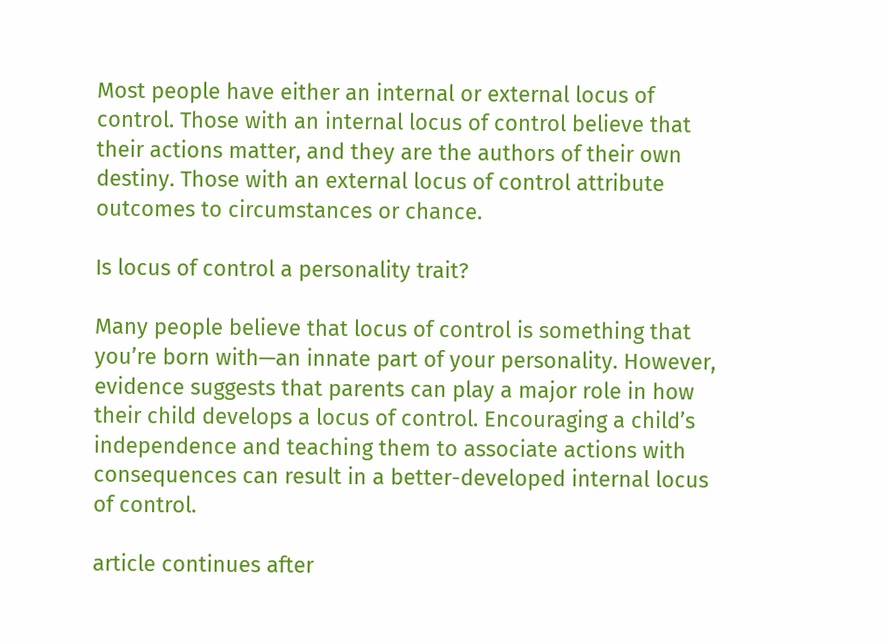Most people have either an internal or external locus of control. Those with an internal locus of control believe that their actions matter, and they are the authors of their own destiny. Those with an external locus of control attribute outcomes to circumstances or chance.

Is locus of control a personality trait?

Many people believe that locus of control is something that you’re born with—an innate part of your personality. However, evidence suggests that parents can play a major role in how their child develops a locus of control. Encouraging a child’s independence and teaching them to associate actions with consequences can result in a better-developed internal locus of control.

article continues after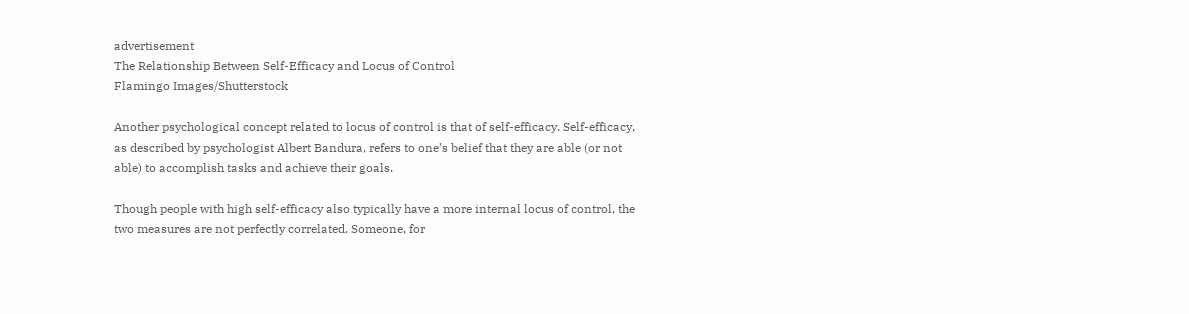advertisement
The Relationship Between Self-Efficacy and Locus of Control
Flamingo Images/Shutterstock

Another psychological concept related to locus of control is that of self-efficacy. Self-efficacy, as described by psychologist Albert Bandura, refers to one’s belief that they are able (or not able) to accomplish tasks and achieve their goals.

Though people with high self-efficacy also typically have a more internal locus of control, the two measures are not perfectly correlated. Someone, for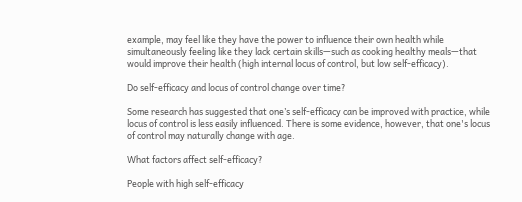example, may feel like they have the power to influence their own health while simultaneously feeling like they lack certain skills—such as cooking healthy meals—that would improve their health (high internal locus of control, but low self-efficacy).

Do self-efficacy and locus of control change over time?

Some research has suggested that one’s self-efficacy can be improved with practice, while locus of control is less easily influenced. There is some evidence, however, that one's locus of control may naturally change with age.

What factors affect self-efficacy?

People with high self-efficacy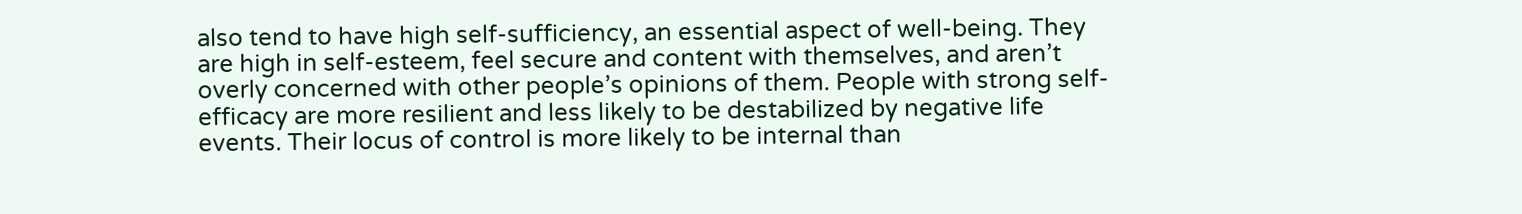also tend to have high self-sufficiency, an essential aspect of well-being. They are high in self-esteem, feel secure and content with themselves, and aren’t overly concerned with other people’s opinions of them. People with strong self-efficacy are more resilient and less likely to be destabilized by negative life events. Their locus of control is more likely to be internal than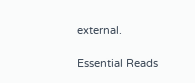external.

Essential Reads